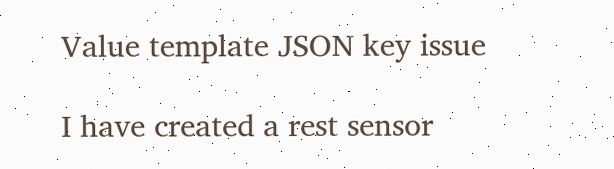Value template JSON key issue

I have created a rest sensor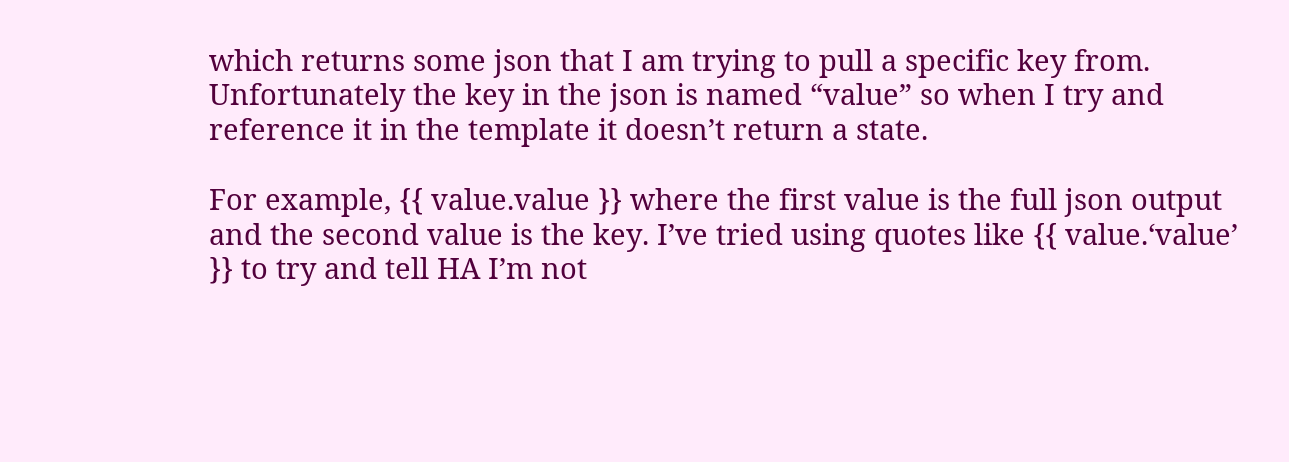which returns some json that I am trying to pull a specific key from. Unfortunately the key in the json is named “value” so when I try and reference it in the template it doesn’t return a state.

For example, {{ value.value }} where the first value is the full json output and the second value is the key. I’ve tried using quotes like {{ value.‘value’ }} to try and tell HA I’m not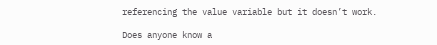referencing the value variable but it doesn’t work.

Does anyone know a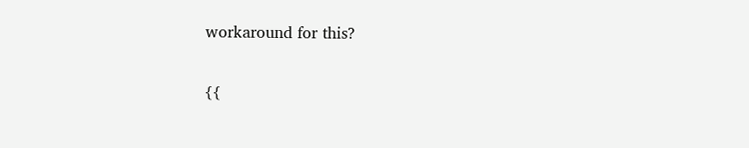workaround for this?

{{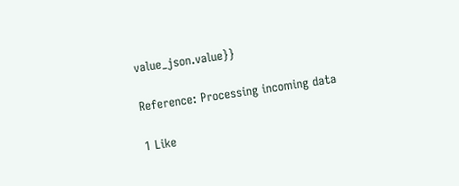value_json.value}}

Reference: Processing incoming data

1 Like